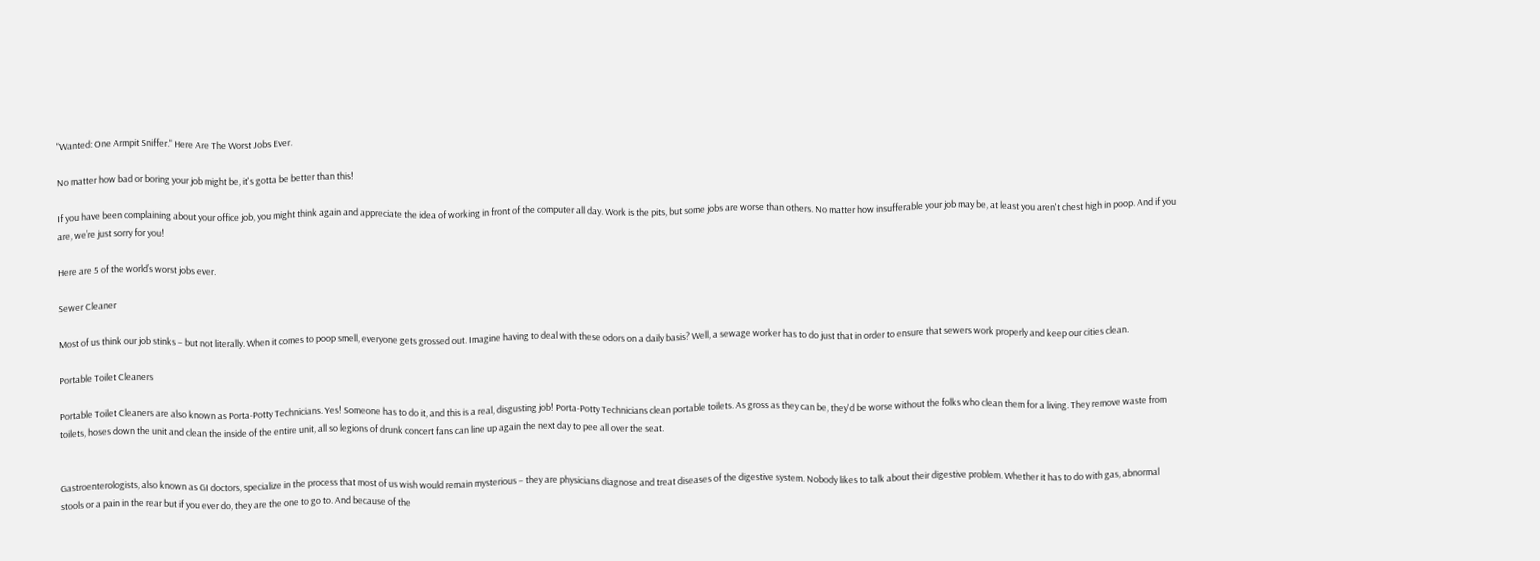"Wanted: One Armpit Sniffer." Here Are The Worst Jobs Ever.

No matter how bad or boring your job might be, it's gotta be better than this!

If you have been complaining about your office job, you might think again and appreciate the idea of working in front of the computer all day. Work is the pits, but some jobs are worse than others. No matter how insufferable your job may be, at least you aren't chest high in poop. And if you are, we’re just sorry for you!

Here are 5 of the world’s worst jobs ever.

Sewer Cleaner

Most of us think our job stinks – but not literally. When it comes to poop smell, everyone gets grossed out. Imagine having to deal with these odors on a daily basis? Well, a sewage worker has to do just that in order to ensure that sewers work properly and keep our cities clean.

Portable Toilet Cleaners

Portable Toilet Cleaners are also known as Porta-Potty Technicians. Yes! Someone has to do it, and this is a real, disgusting job! Porta-Potty Technicians clean portable toilets. As gross as they can be, they'd be worse without the folks who clean them for a living. They remove waste from toilets, hoses down the unit and clean the inside of the entire unit, all so legions of drunk concert fans can line up again the next day to pee all over the seat.


Gastroenterologists, also known as GI doctors, specialize in the process that most of us wish would remain mysterious – they are physicians diagnose and treat diseases of the digestive system. Nobody likes to talk about their digestive problem. Whether it has to do with gas, abnormal stools or a pain in the rear but if you ever do, they are the one to go to. And because of the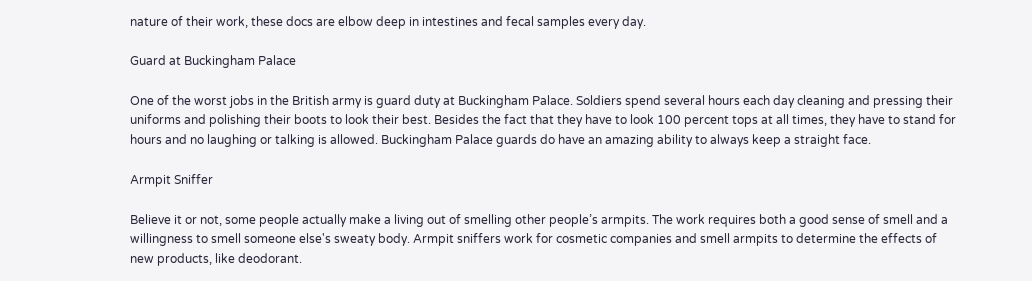nature of their work, these docs are elbow deep in intestines and fecal samples every day.

Guard at Buckingham Palace

One of the worst jobs in the British army is guard duty at Buckingham Palace. Soldiers spend several hours each day cleaning and pressing their uniforms and polishing their boots to look their best. Besides the fact that they have to look 100 percent tops at all times, they have to stand for hours and no laughing or talking is allowed. Buckingham Palace guards do have an amazing ability to always keep a straight face.

Armpit Sniffer

Believe it or not, some people actually make a living out of smelling other people’s armpits. The work requires both a good sense of smell and a willingness to smell someone else's sweaty body. Armpit sniffers work for cosmetic companies and smell armpits to determine the effects of new products, like deodorant.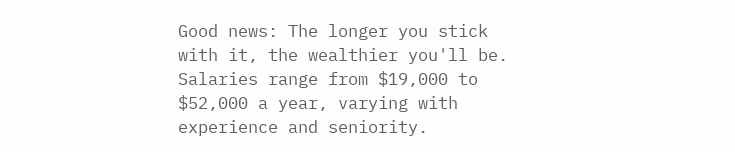Good news: The longer you stick with it, the wealthier you'll be. Salaries range from $19,000 to $52,000 a year, varying with experience and seniority.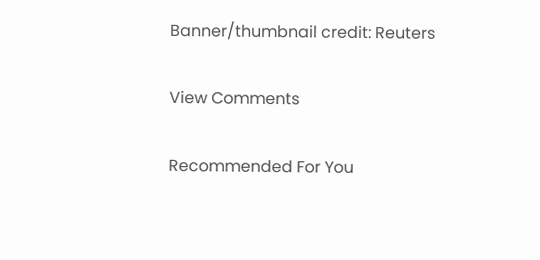Banner/thumbnail credit: Reuters

View Comments

Recommended For You